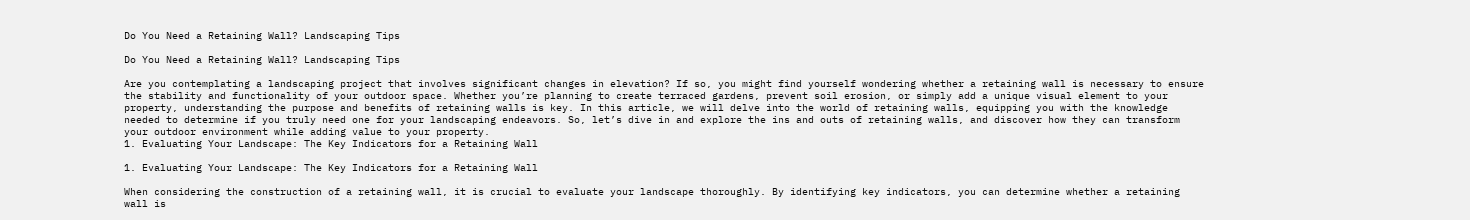Do You Need a Retaining Wall? Landscaping Tips

Do You Need a Retaining Wall? Landscaping Tips

Are you contemplating a landscaping project that involves significant changes in elevation? If so, you might find yourself wondering whether a retaining wall is necessary to ensure the stability and functionality of your outdoor space. Whether you’re planning to create terraced gardens, prevent soil erosion, or simply add a unique visual element to your property, understanding the purpose and benefits of retaining walls is key. In this article, we will delve into the world of retaining walls, equipping you with the knowledge needed to determine if you truly need one for your landscaping endeavors. So, let’s dive in and explore the ins and outs of retaining walls, and discover how they can transform your outdoor environment while adding value to your property.
1. Evaluating Your Landscape: The Key Indicators for a Retaining Wall

1. Evaluating Your Landscape: The Key Indicators for a Retaining Wall

When considering the construction of a retaining wall, it is crucial to evaluate your landscape thoroughly. By identifying key indicators, you can determine whether a retaining wall is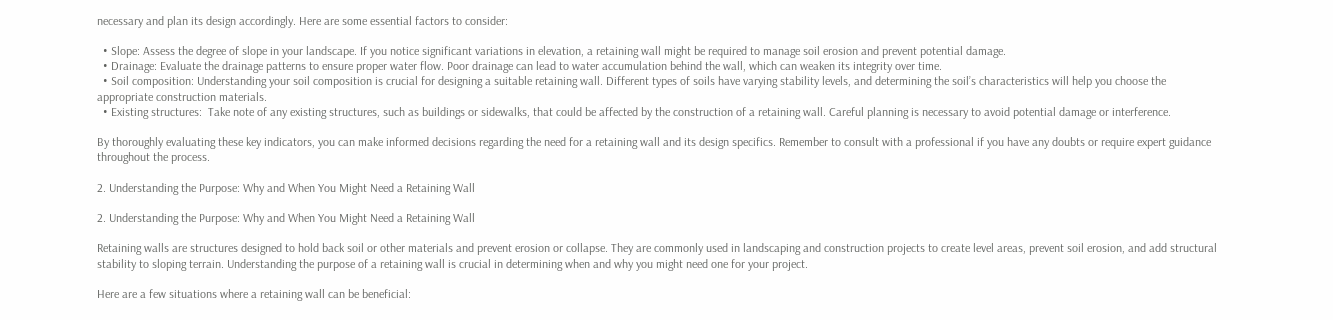necessary and plan its design accordingly. Here are some essential factors to consider:

  • Slope: Assess the degree of slope in your landscape. If you notice significant variations in elevation, a retaining wall might be required to manage soil erosion and prevent potential damage.
  • Drainage: Evaluate the drainage patterns to ensure proper water flow. Poor drainage can lead to water accumulation behind the wall, which can weaken its integrity over time.
  • Soil composition: Understanding your soil composition is crucial for designing a suitable retaining wall. Different types of soils have varying stability levels, and determining the soil’s characteristics will help you choose the appropriate construction materials.
  • Existing structures:  Take note of any existing structures, such as buildings or sidewalks, that could be affected by the construction of a retaining wall. Careful planning is necessary to avoid potential damage or interference.

By thoroughly evaluating these key indicators, you can make informed decisions regarding the need for a retaining wall and its design specifics. Remember to consult with a professional if you have any doubts or require expert guidance throughout the process.

2. Understanding the Purpose: Why and When You Might Need a Retaining Wall

2. Understanding the Purpose: Why and When You Might Need a Retaining Wall

Retaining walls are structures designed to hold back soil or other materials and prevent erosion or collapse. They are commonly used in landscaping and construction projects to create level areas, prevent soil erosion, and add structural stability to sloping terrain. Understanding the purpose of a retaining wall is crucial in determining when and why you might need one for your project.

Here are a few situations where a retaining wall can be beneficial: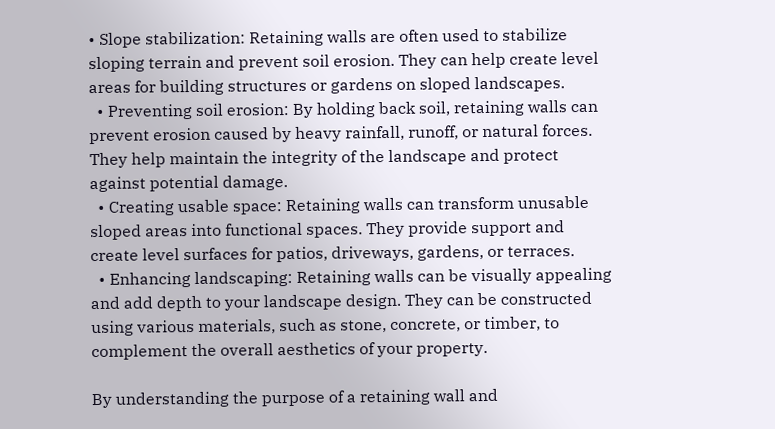• Slope stabilization: Retaining walls are often used to stabilize sloping terrain and prevent soil erosion. They can help create level areas for building structures or gardens on sloped landscapes.
  • Preventing soil erosion: By holding back soil, retaining walls can prevent erosion caused by heavy rainfall, runoff, or natural forces. They help maintain the integrity of the landscape and protect against potential damage.
  • Creating usable space: Retaining walls can transform unusable sloped areas into functional spaces. They provide support and create level surfaces for patios, driveways, gardens, or terraces.
  • Enhancing landscaping: Retaining walls can be visually appealing and add depth to your landscape design. They can be constructed using various materials, such as stone, concrete, or timber, to complement the overall aesthetics of your property.

By understanding the purpose of a retaining wall and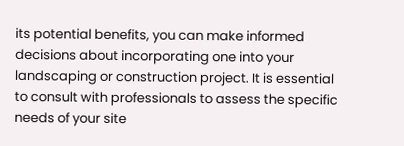its potential benefits, you can make informed decisions about incorporating one into your landscaping or construction project. It is essential to consult with professionals to assess the specific needs of your site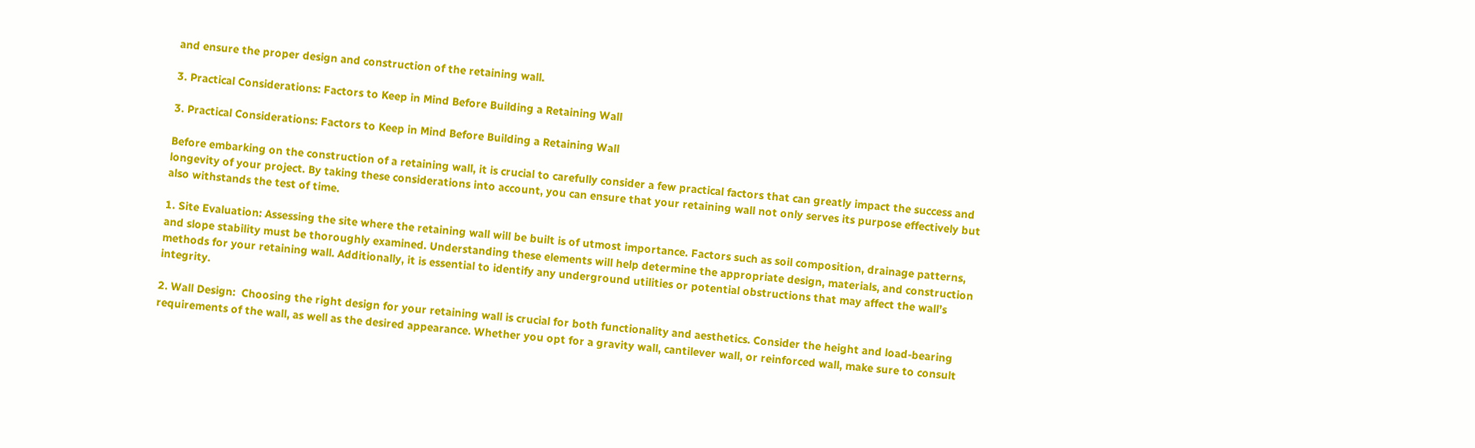and ensure the proper design and construction of the retaining wall.

3. Practical Considerations: Factors to Keep in Mind Before Building a Retaining Wall

3. Practical Considerations: Factors to Keep in Mind Before Building a Retaining Wall

Before embarking on the construction of a retaining wall, it is crucial to carefully consider a few practical factors that can greatly impact the success and longevity of your project. By taking these considerations into account, you can ensure that your retaining wall not only serves its purpose effectively but also withstands the test of time.

1. Site Evaluation: Assessing the site where the retaining wall will be built is of utmost importance. Factors such as soil composition, drainage patterns, and slope stability must be thoroughly examined. Understanding these elements will help determine the appropriate design, materials, and construction methods for your retaining wall. Additionally, it is essential to identify any underground utilities or potential obstructions that may affect the wall’s integrity.

2. Wall Design:  Choosing the right design for your retaining wall is crucial for both functionality and aesthetics. Consider the height and load-bearing requirements of the wall, as well as the desired appearance. Whether you opt for a gravity wall, cantilever wall, or reinforced wall, make sure to consult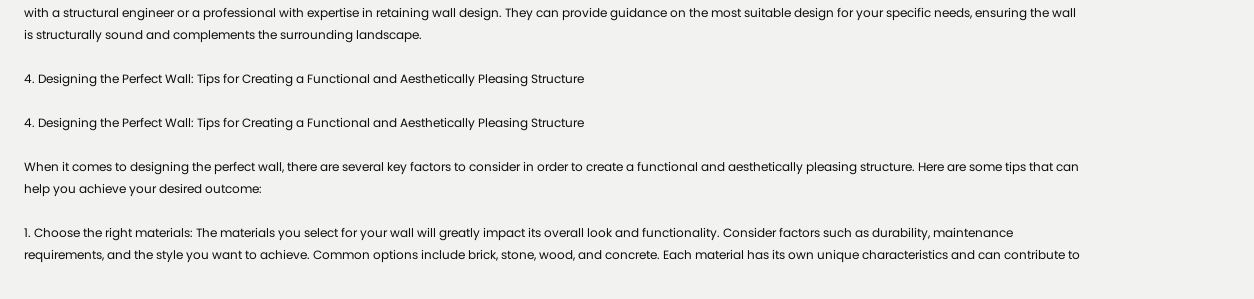with a structural engineer or a professional with expertise in retaining wall design. They can provide guidance on the most suitable design for your specific needs, ensuring the wall is structurally sound and complements the surrounding landscape.

4. Designing the Perfect Wall: Tips for Creating a Functional and Aesthetically Pleasing Structure

4. Designing the Perfect Wall: Tips for Creating a Functional and Aesthetically Pleasing Structure

When it comes to designing the perfect wall, there are several key factors to consider in order to create a functional and aesthetically pleasing structure. Here are some tips that can help you achieve your desired outcome:

1. Choose the right materials: The materials you select for your wall will greatly impact its overall look and functionality. Consider factors such as durability, maintenance requirements, and the style you want to achieve. Common options include brick, stone, wood, and concrete. Each material has its own unique characteristics and can contribute to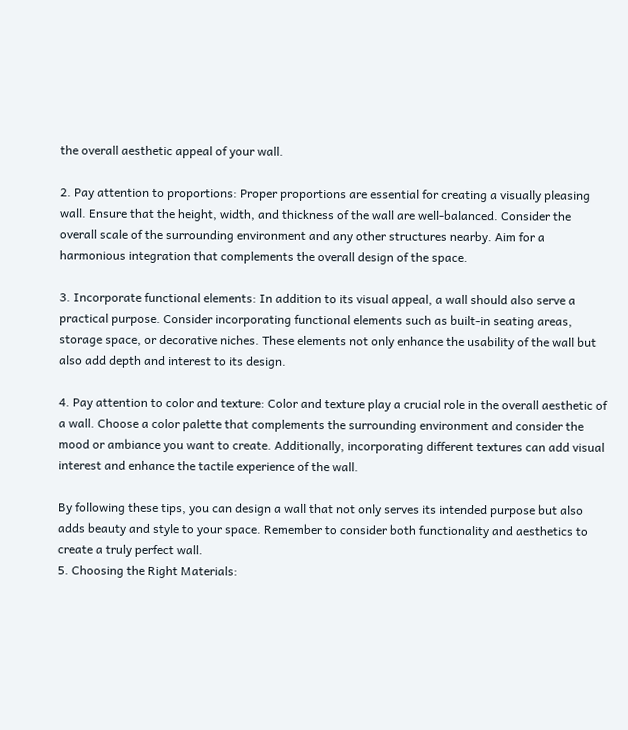the overall aesthetic appeal of your wall.

2. Pay attention to proportions: Proper proportions are essential for creating a visually pleasing wall. Ensure that the height, width, and thickness of the wall are well-balanced. Consider the overall scale of the surrounding environment and any other structures nearby. Aim for a harmonious integration that complements the overall design of the space.

3. Incorporate functional elements: In addition to its visual appeal, a wall should also serve a practical purpose. Consider incorporating functional elements such as built-in seating areas, storage space, or decorative niches. These elements not only enhance the usability of the wall but also add depth and interest to its design.

4. Pay attention to color and texture: Color and texture play a crucial role in the overall aesthetic of a wall. Choose a color palette that complements the surrounding environment and consider the mood or ambiance you want to create. Additionally, incorporating different textures can add visual interest and enhance the tactile experience of the wall.

By following these tips, you can design a wall that not only serves its intended purpose but also adds beauty and style to your space. Remember to consider both functionality and aesthetics to create a truly perfect wall.
5. Choosing the Right Materials: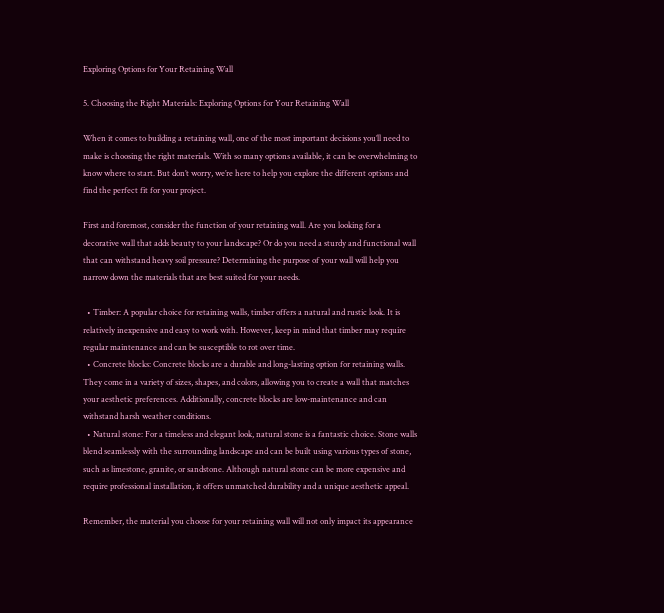Exploring Options for Your Retaining Wall

5. Choosing the Right Materials: Exploring Options for Your Retaining Wall

When it comes to building a retaining wall, one of the most important decisions you’ll need to make is choosing the right materials. With so many options available, it can be overwhelming to know where to start. But don’t worry, we’re here to help you explore the different options and find the perfect fit for your project.

First and foremost, consider the function of your retaining wall. Are you looking for a decorative wall that adds beauty to your landscape? Or do you need a sturdy and functional wall that can withstand heavy soil pressure? Determining the purpose of your wall will help you narrow down the materials that are best suited for your needs.

  • Timber: A popular choice for retaining walls, timber offers a natural and rustic look. It is relatively inexpensive and easy to work with. However, keep in mind that timber may require regular maintenance and can be susceptible to rot over time.
  • Concrete blocks: Concrete blocks are a durable and long-lasting option for retaining walls. They come in a variety of sizes, shapes, and colors, allowing you to create a wall that matches your aesthetic preferences. Additionally, concrete blocks are low-maintenance and can withstand harsh weather conditions.
  • Natural stone: For a timeless and elegant look, natural stone is a fantastic choice. Stone walls blend seamlessly with the surrounding landscape and can be built using various types of stone, such as limestone, granite, or sandstone. Although natural stone can be more expensive and require professional installation, it offers unmatched durability and a unique aesthetic appeal.

Remember, the material you choose for your retaining wall will not only impact its appearance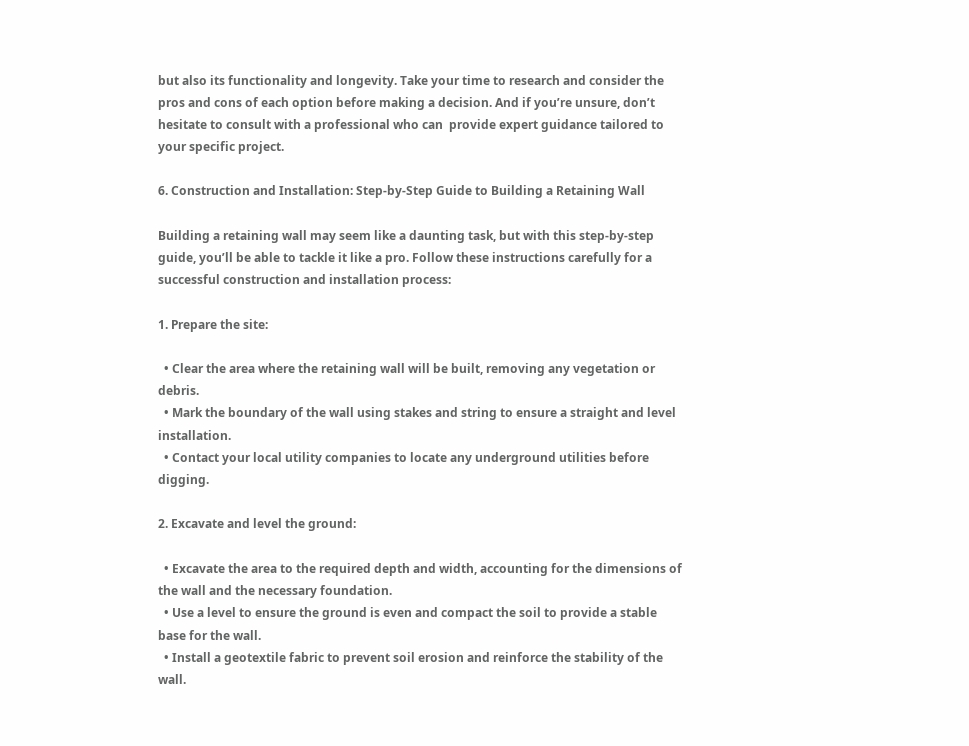but also its functionality and longevity. Take your time to research and consider the pros and cons of each option before making a decision. And if you’re unsure, don’t hesitate to consult with a professional who can  provide expert guidance tailored to your specific project.

6. Construction and Installation: Step-by-Step Guide to Building a Retaining Wall

Building a retaining wall may seem like a daunting task, but with this step-by-step guide, you’ll be able to tackle it like a pro. Follow these instructions carefully for a successful construction and installation process:

1. Prepare the site:

  • Clear the area where the retaining wall will be built, removing any vegetation or debris.
  • Mark the boundary of the wall using stakes and string to ensure a straight and level installation.
  • Contact your local utility companies to locate any underground utilities before digging.

2. Excavate and level the ground:

  • Excavate the area to the required depth and width, accounting for the dimensions of the wall and the necessary foundation.
  • Use a level to ensure the ground is even and compact the soil to provide a stable base for the wall.
  • Install a geotextile fabric to prevent soil erosion and reinforce the stability of the wall.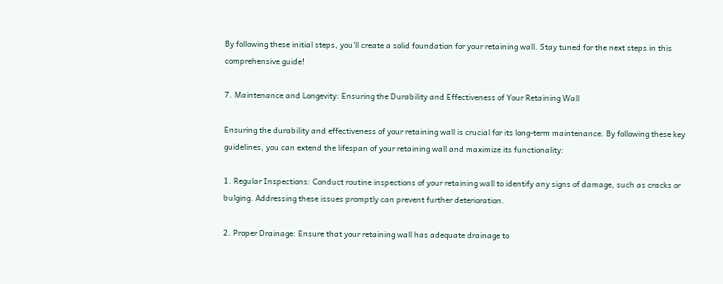By following these initial steps, you’ll create a solid foundation for your retaining wall. Stay tuned for the next steps in this comprehensive guide!

7. Maintenance and Longevity: Ensuring the Durability and Effectiveness of Your Retaining Wall

Ensuring the durability and effectiveness of your retaining wall is crucial for its long-term maintenance. By following these key guidelines, you can extend the lifespan of your retaining wall and maximize its functionality:

1. Regular Inspections: Conduct routine inspections of your retaining wall to identify any signs of damage, such as cracks or bulging. Addressing these issues promptly can prevent further deterioration.

2. Proper Drainage: Ensure that your retaining wall has adequate drainage to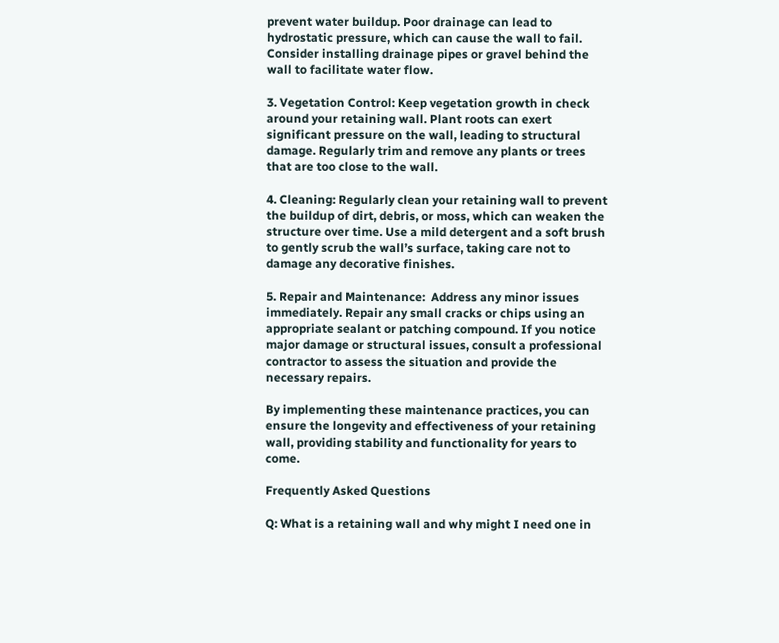prevent water buildup. Poor drainage can lead to hydrostatic pressure, which can cause the wall to fail. Consider installing drainage pipes or gravel behind the wall to facilitate water flow.

3. Vegetation Control: Keep vegetation growth in check around your retaining wall. Plant roots can exert significant pressure on the wall, leading to structural damage. Regularly trim and remove any plants or trees that are too close to the wall.

4. Cleaning: Regularly clean your retaining wall to prevent the buildup of dirt, debris, or moss, which can weaken the structure over time. Use a mild detergent and a soft brush to gently scrub the wall’s surface, taking care not to damage any decorative finishes.

5. Repair and Maintenance:  Address any minor issues immediately. Repair any small cracks or chips using an appropriate sealant or patching compound. If you notice major damage or structural issues, consult a professional contractor to assess the situation and provide the necessary repairs.

By implementing these maintenance practices, you can ensure the longevity and effectiveness of your retaining wall, providing stability and functionality for years to come.

Frequently Asked Questions

Q: What is a retaining wall and why might I need one in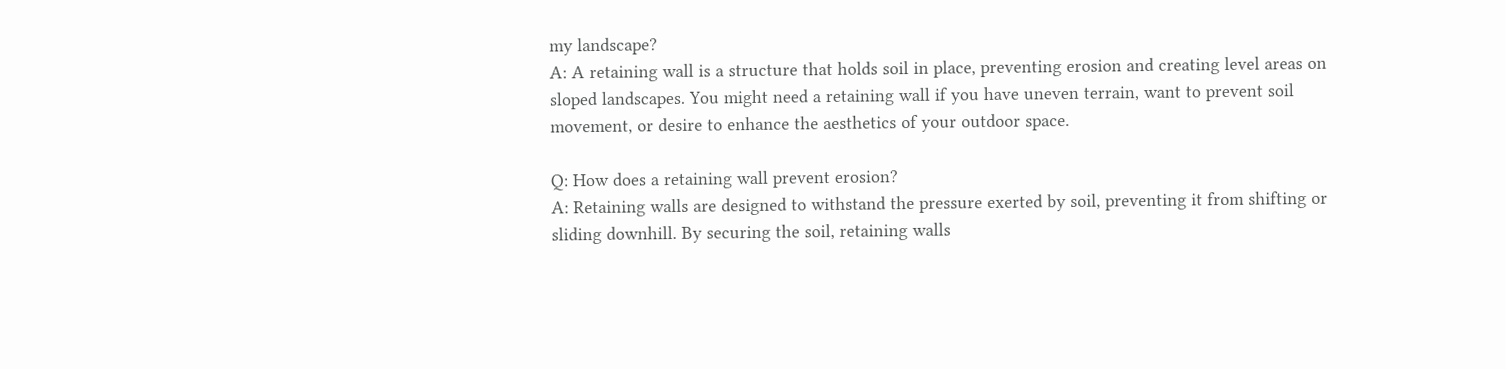my landscape?
A: A retaining wall is a structure that holds soil in place, preventing erosion and creating level areas on sloped landscapes. You might need a retaining wall if you have uneven terrain, want to prevent soil movement, or desire to enhance the aesthetics of your outdoor space.

Q: How does a retaining wall prevent erosion?
A: Retaining walls are designed to withstand the pressure exerted by soil, preventing it from shifting or sliding downhill. By securing the soil, retaining walls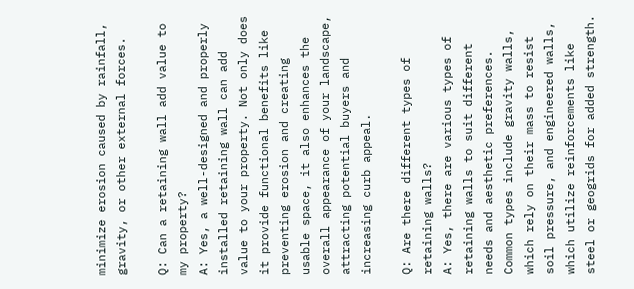minimize erosion caused by rainfall, gravity, or other external forces.

Q: Can a retaining wall add value to my property?
A: Yes, a well-designed and properly installed retaining wall can add value to your property. Not only does it provide functional benefits like preventing erosion and creating usable space, it also enhances the overall appearance of your landscape, attracting potential buyers and increasing curb appeal.

Q: Are there different types of retaining walls?
A: Yes, there are various types of retaining walls to suit different needs and aesthetic preferences. Common types include gravity walls, which rely on their mass to resist soil pressure, and engineered walls, which utilize reinforcements like steel or geogrids for added strength.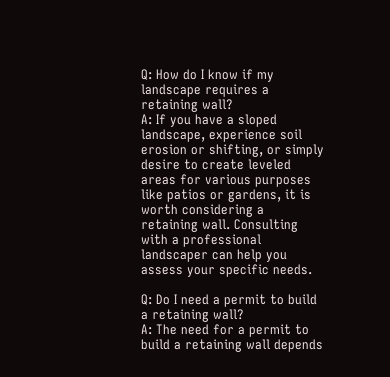Q: How do I know if my landscape requires a retaining wall?
A: If you have a sloped landscape, experience soil erosion or shifting, or simply desire to create leveled areas for various purposes like patios or gardens, it is worth considering a retaining wall. Consulting with a professional landscaper can help you assess your specific needs.

Q: Do I need a permit to build a retaining wall?
A: The need for a permit to build a retaining wall depends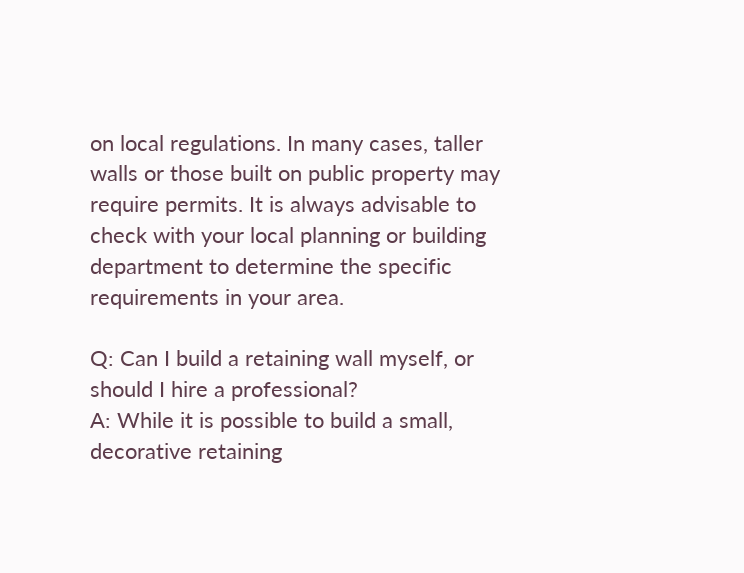on local regulations. In many cases, taller walls or those built on public property may require permits. It is always advisable to check with your local planning or building department to determine the specific requirements in your area.

Q: Can I build a retaining wall myself, or should I hire a professional?
A: While it is possible to build a small, decorative retaining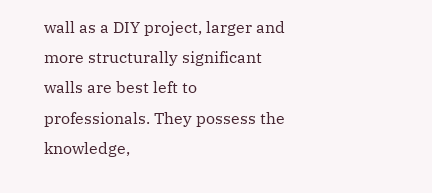wall as a DIY project, larger and more structurally significant walls are best left to professionals. They possess the knowledge,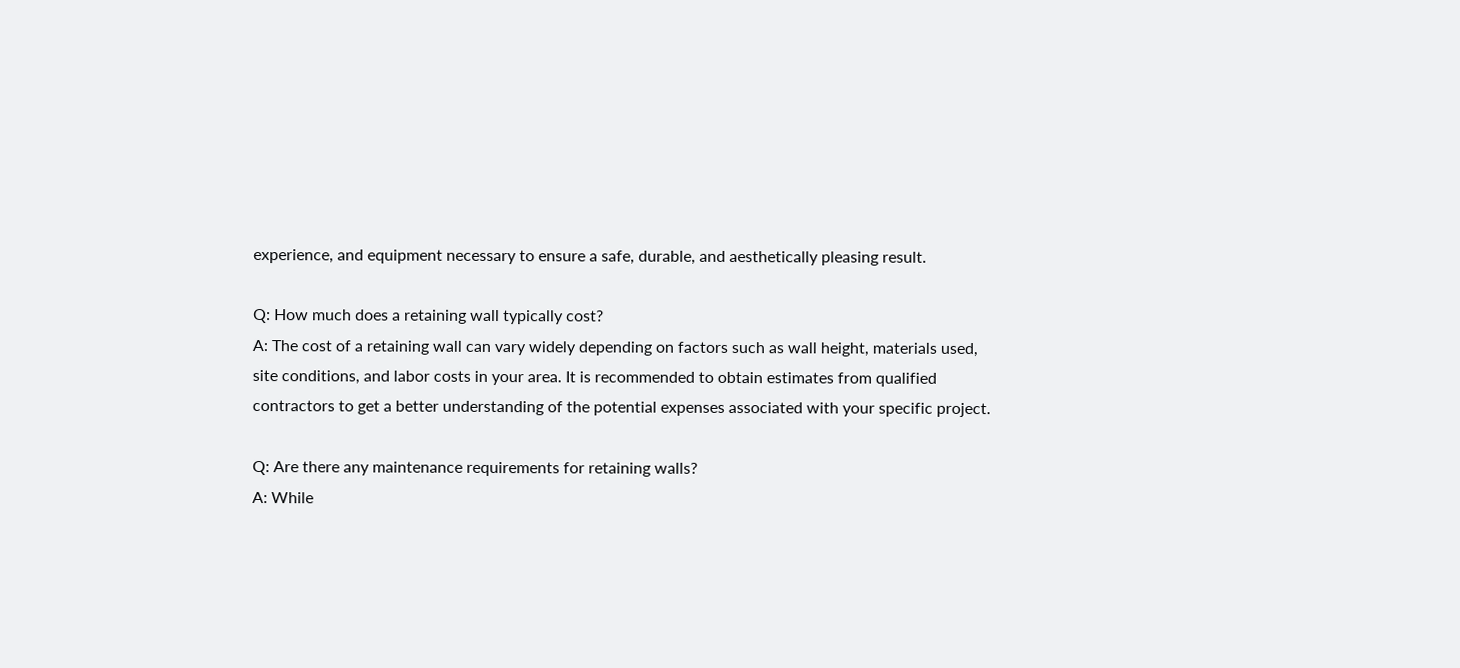experience, and equipment necessary to ensure a safe, durable, and aesthetically pleasing result.

Q: How much does a retaining wall typically cost?
A: The cost of a retaining wall can vary widely depending on factors such as wall height, materials used, site conditions, and labor costs in your area. It is recommended to obtain estimates from qualified contractors to get a better understanding of the potential expenses associated with your specific project.

Q: Are there any maintenance requirements for retaining walls?
A: While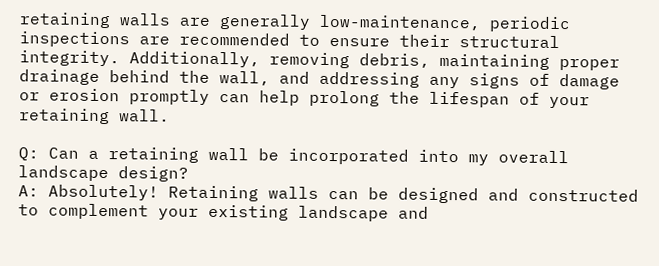retaining walls are generally low-maintenance, periodic inspections are recommended to ensure their structural integrity. Additionally, removing debris, maintaining proper drainage behind the wall, and addressing any signs of damage or erosion promptly can help prolong the lifespan of your retaining wall.

Q: Can a retaining wall be incorporated into my overall landscape design?
A: Absolutely! Retaining walls can be designed and constructed to complement your existing landscape and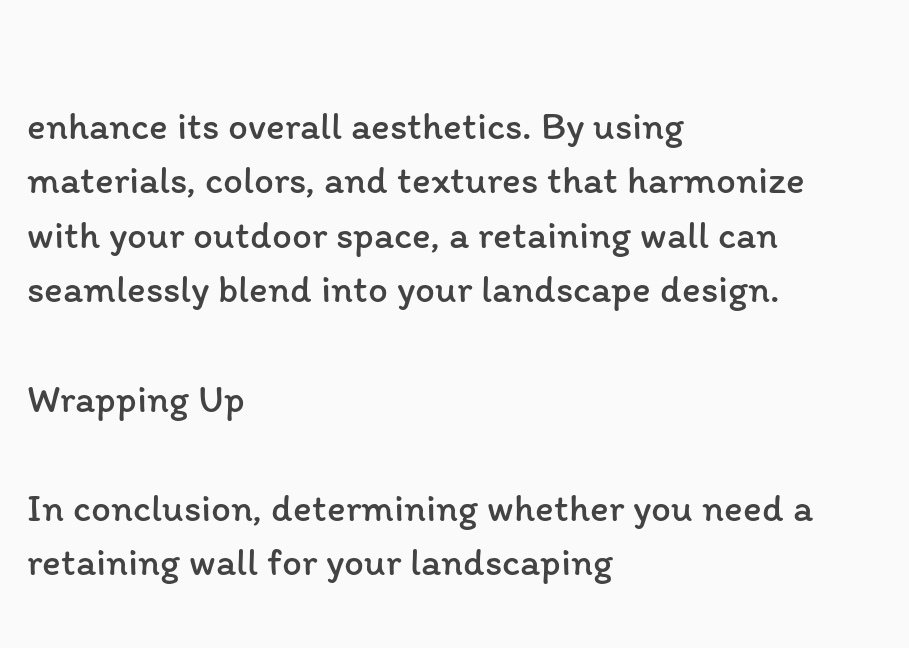enhance its overall aesthetics. By using materials, colors, and textures that harmonize with your outdoor space, a retaining wall can seamlessly blend into your landscape design.

Wrapping Up

In conclusion, determining whether you need a retaining wall for your landscaping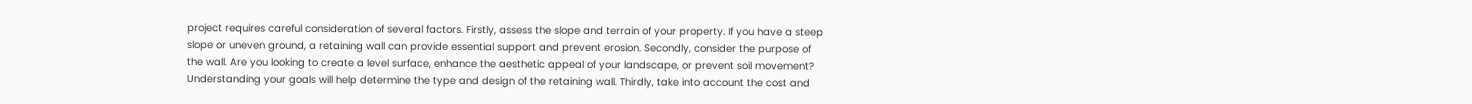project requires careful consideration of several factors. Firstly, assess the slope and terrain of your property. If you have a steep slope or uneven ground, a retaining wall can provide essential support and prevent erosion. Secondly, consider the purpose of the wall. Are you looking to create a level surface, enhance the aesthetic appeal of your landscape, or prevent soil movement? Understanding your goals will help determine the type and design of the retaining wall. Thirdly, take into account the cost and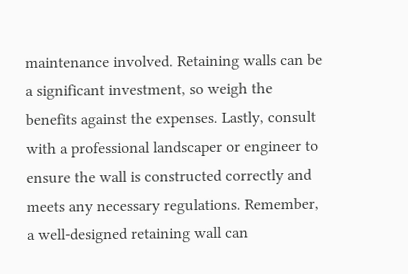maintenance involved. Retaining walls can be a significant investment, so weigh the benefits against the expenses. Lastly, consult with a professional landscaper or engineer to ensure the wall is constructed correctly and meets any necessary regulations. Remember, a well-designed retaining wall can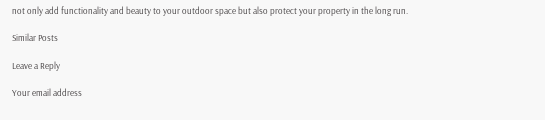not only add functionality and beauty to your outdoor space but also protect your property in the long run.

Similar Posts

Leave a Reply

Your email address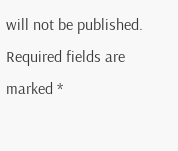will not be published. Required fields are marked *